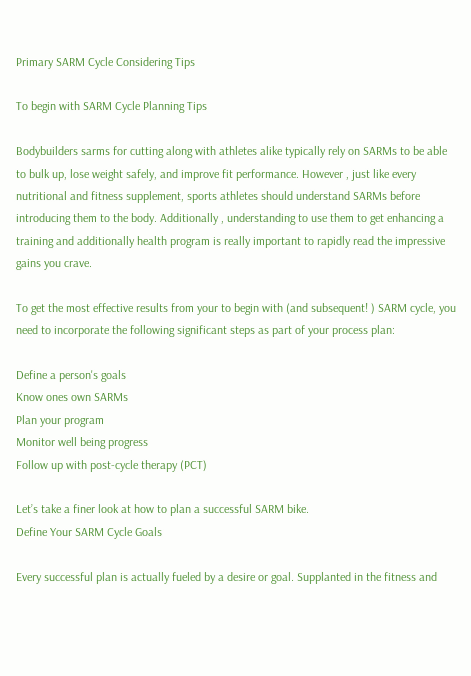Primary SARM Cycle Considering Tips

To begin with SARM Cycle Planning Tips

Bodybuilders sarms for cutting along with athletes alike typically rely on SARMs to be able to bulk up, lose weight safely, and improve fit performance. However , just like every nutritional and fitness supplement, sports athletes should understand SARMs before introducing them to the body. Additionally , understanding to use them to get enhancing a training and additionally health program is really important to rapidly read the impressive gains you crave.

To get the most effective results from your to begin with (and subsequent! ) SARM cycle, you need to incorporate the following significant steps as part of your process plan:

Define a person's goals
Know ones own SARMs
Plan your program
Monitor well being progress
Follow up with post-cycle therapy (PCT)

Let’s take a finer look at how to plan a successful SARM bike.
Define Your SARM Cycle Goals

Every successful plan is actually fueled by a desire or goal. Supplanted in the fitness and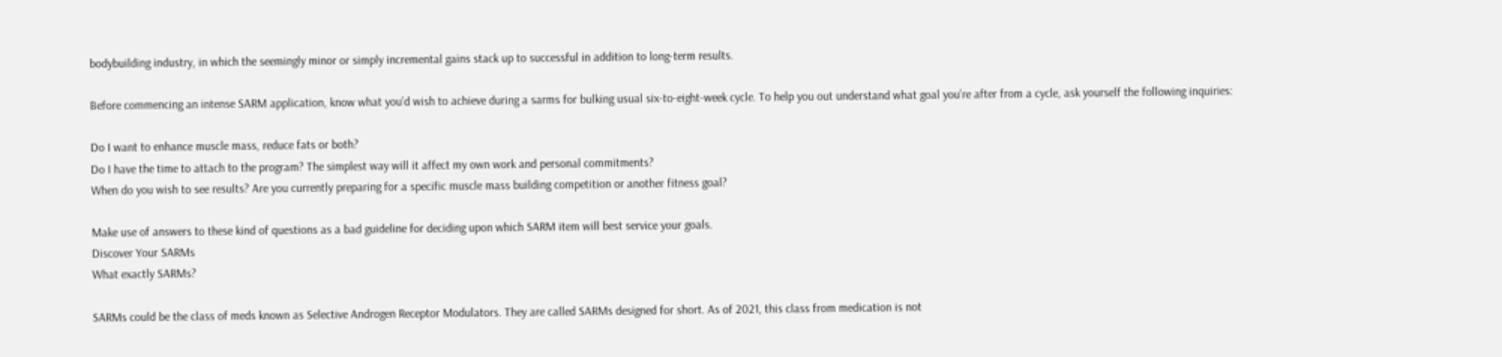bodybuilding industry, in which the seemingly minor or simply incremental gains stack up to successful in addition to long-term results.

Before commencing an intense SARM application, know what you’d wish to achieve during a sarms for bulking usual six-to-eight-week cycle. To help you out understand what goal you’re after from a cycle, ask yourself the following inquiries:

Do I want to enhance muscle mass, reduce fats or both?
Do I have the time to attach to the program? The simplest way will it affect my own work and personal commitments?
When do you wish to see results? Are you currently preparing for a specific muscle mass building competition or another fitness goal?

Make use of answers to these kind of questions as a bad guideline for deciding upon which SARM item will best service your goals.
Discover Your SARMs
What exactly SARMs?

SARMs could be the class of meds known as Selective Androgen Receptor Modulators. They are called SARMs designed for short. As of 2021, this class from medication is not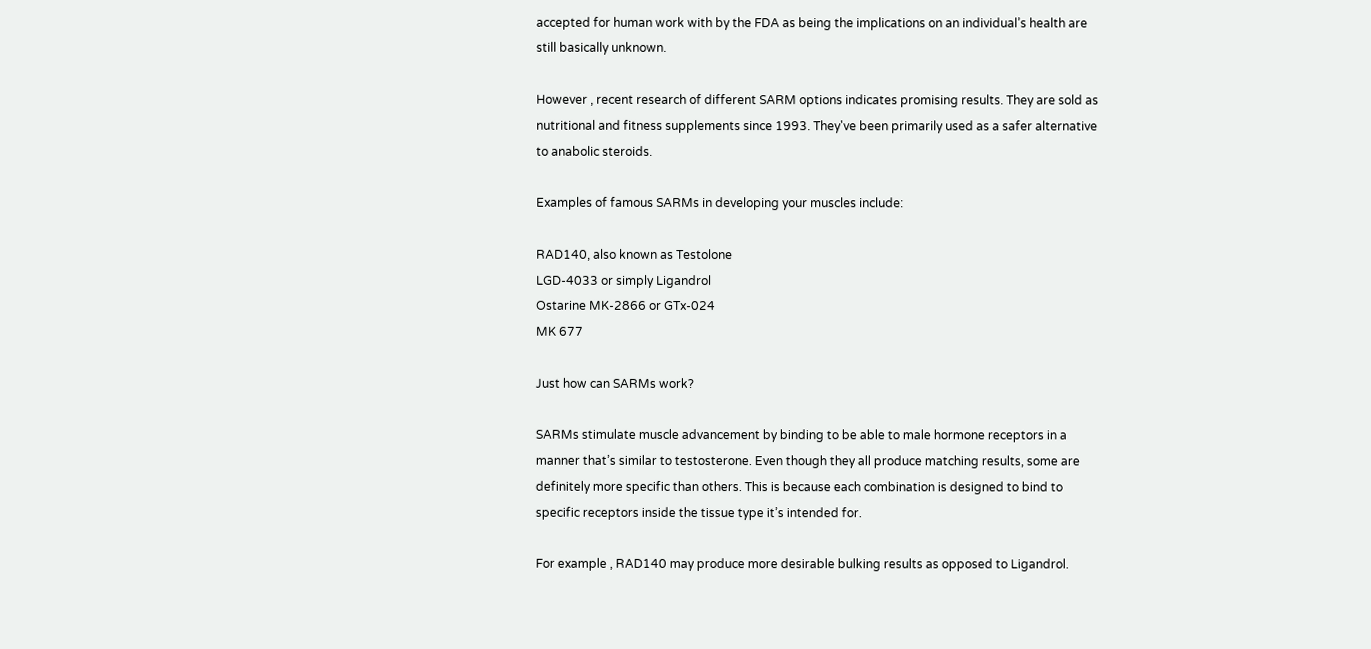accepted for human work with by the FDA as being the implications on an individual’s health are still basically unknown.

However , recent research of different SARM options indicates promising results. They are sold as nutritional and fitness supplements since 1993. They've been primarily used as a safer alternative to anabolic steroids.

Examples of famous SARMs in developing your muscles include:

RAD140, also known as Testolone
LGD-4033 or simply Ligandrol
Ostarine MK-2866 or GTx-024
MK 677

Just how can SARMs work?

SARMs stimulate muscle advancement by binding to be able to male hormone receptors in a manner that’s similar to testosterone. Even though they all produce matching results, some are definitely more specific than others. This is because each combination is designed to bind to specific receptors inside the tissue type it’s intended for.

For example , RAD140 may produce more desirable bulking results as opposed to Ligandrol.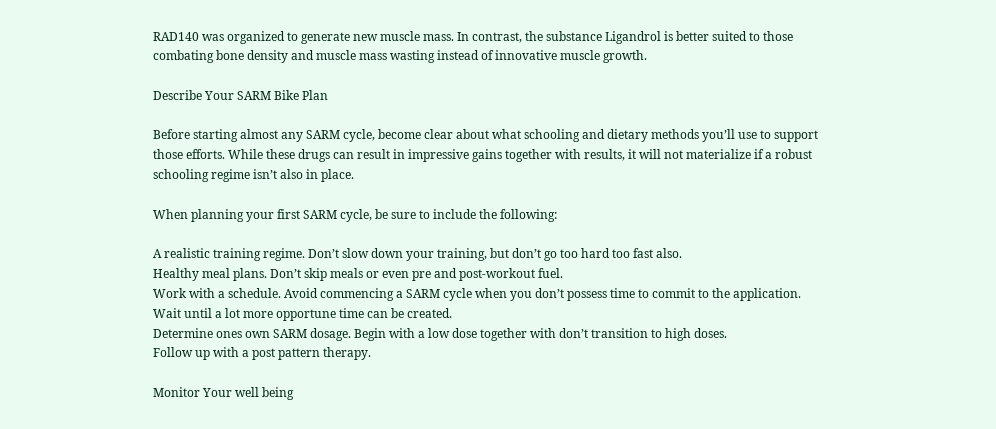RAD140 was organized to generate new muscle mass. In contrast, the substance Ligandrol is better suited to those combating bone density and muscle mass wasting instead of innovative muscle growth.

Describe Your SARM Bike Plan

Before starting almost any SARM cycle, become clear about what schooling and dietary methods you’ll use to support those efforts. While these drugs can result in impressive gains together with results, it will not materialize if a robust schooling regime isn’t also in place.

When planning your first SARM cycle, be sure to include the following:

A realistic training regime. Don’t slow down your training, but don’t go too hard too fast also.
Healthy meal plans. Don’t skip meals or even pre and post-workout fuel.
Work with a schedule. Avoid commencing a SARM cycle when you don’t possess time to commit to the application. Wait until a lot more opportune time can be created.
Determine ones own SARM dosage. Begin with a low dose together with don’t transition to high doses.
Follow up with a post pattern therapy.

Monitor Your well being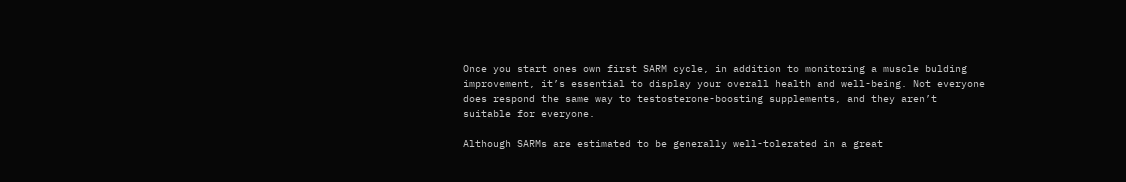Once you start ones own first SARM cycle, in addition to monitoring a muscle bulding improvement, it’s essential to display your overall health and well-being. Not everyone does respond the same way to testosterone-boosting supplements, and they aren’t suitable for everyone.

Although SARMs are estimated to be generally well-tolerated in a great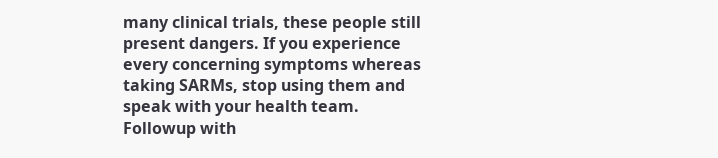many clinical trials, these people still present dangers. If you experience every concerning symptoms whereas taking SARMs, stop using them and speak with your health team.
Followup with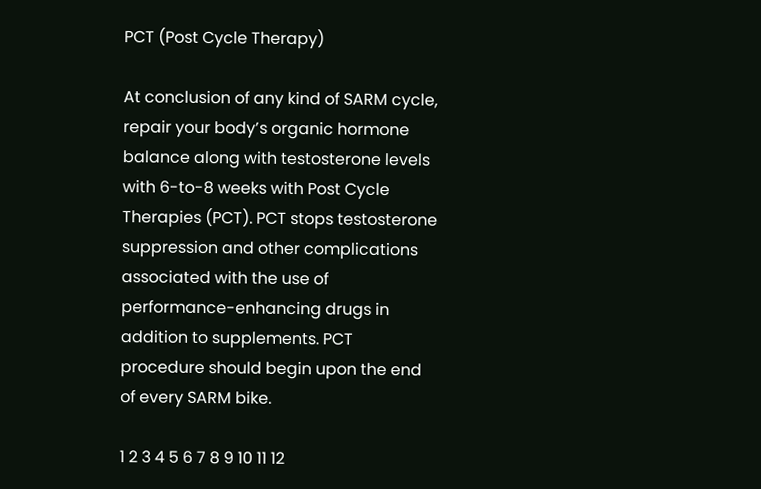PCT (Post Cycle Therapy)

At conclusion of any kind of SARM cycle, repair your body’s organic hormone balance along with testosterone levels with 6-to-8 weeks with Post Cycle Therapies (PCT). PCT stops testosterone suppression and other complications associated with the use of performance-enhancing drugs in addition to supplements. PCT procedure should begin upon the end of every SARM bike.

1 2 3 4 5 6 7 8 9 10 11 12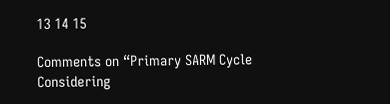13 14 15

Comments on “Primary SARM Cycle Considering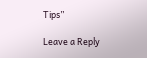Tips”

Leave a Reply